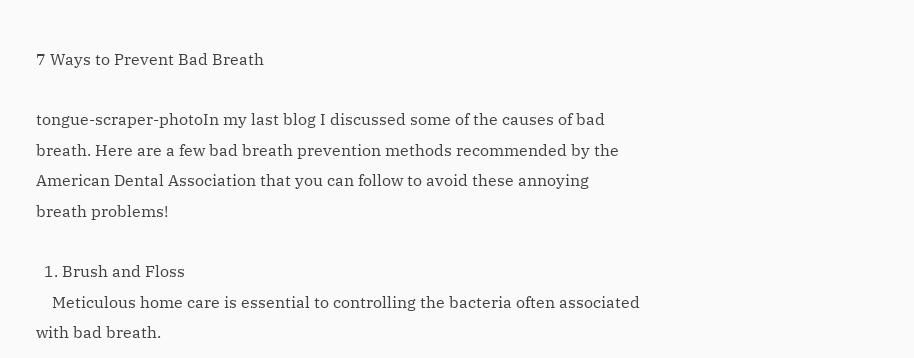7 Ways to Prevent Bad Breath

tongue-scraper-photoIn my last blog I discussed some of the causes of bad breath. Here are a few bad breath prevention methods recommended by the American Dental Association that you can follow to avoid these annoying breath problems!

  1. Brush and Floss
    Meticulous home care is essential to controlling the bacteria often associated with bad breath.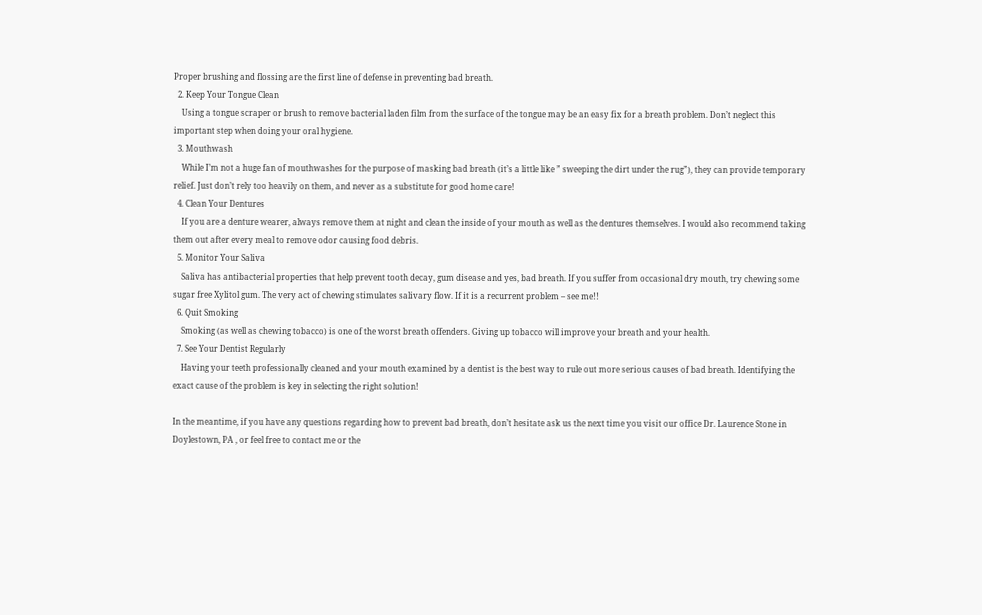Proper brushing and flossing are the first line of defense in preventing bad breath.
  2. Keep Your Tongue Clean
    Using a tongue scraper or brush to remove bacterial laden film from the surface of the tongue may be an easy fix for a breath problem. Don’t neglect this important step when doing your oral hygiene.
  3. Mouthwash
    While I’m not a huge fan of mouthwashes for the purpose of masking bad breath (it’s a little like ” sweeping the dirt under the rug”), they can provide temporary relief. Just don’t rely too heavily on them, and never as a substitute for good home care!
  4. Clean Your Dentures
    If you are a denture wearer, always remove them at night and clean the inside of your mouth as well as the dentures themselves. I would also recommend taking them out after every meal to remove odor causing food debris.
  5. Monitor Your Saliva
    Saliva has antibacterial properties that help prevent tooth decay, gum disease and yes, bad breath. If you suffer from occasional dry mouth, try chewing some sugar free Xylitol gum. The very act of chewing stimulates salivary flow. If it is a recurrent problem – see me!!
  6. Quit Smoking
    Smoking (as well as chewing tobacco) is one of the worst breath offenders. Giving up tobacco will improve your breath and your health.
  7. See Your Dentist Regularly
    Having your teeth professionally cleaned and your mouth examined by a dentist is the best way to rule out more serious causes of bad breath. Identifying the exact cause of the problem is key in selecting the right solution!

In the meantime, if you have any questions regarding how to prevent bad breath, don’t hesitate ask us the next time you visit our office Dr. Laurence Stone in Doylestown, PA , or feel free to contact me or the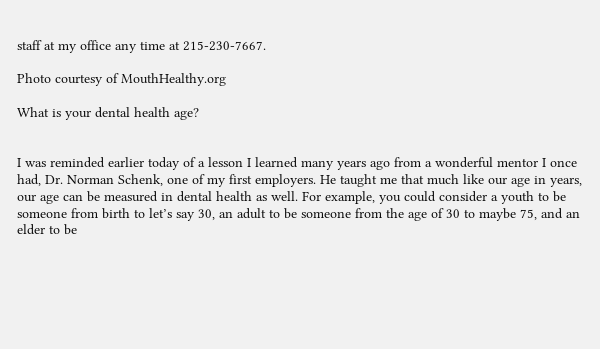staff at my office any time at 215-230-7667.

Photo courtesy of MouthHealthy.org

What is your dental health age?


I was reminded earlier today of a lesson I learned many years ago from a wonderful mentor I once had, Dr. Norman Schenk, one of my first employers. He taught me that much like our age in years, our age can be measured in dental health as well. For example, you could consider a youth to be someone from birth to let’s say 30, an adult to be someone from the age of 30 to maybe 75, and an elder to be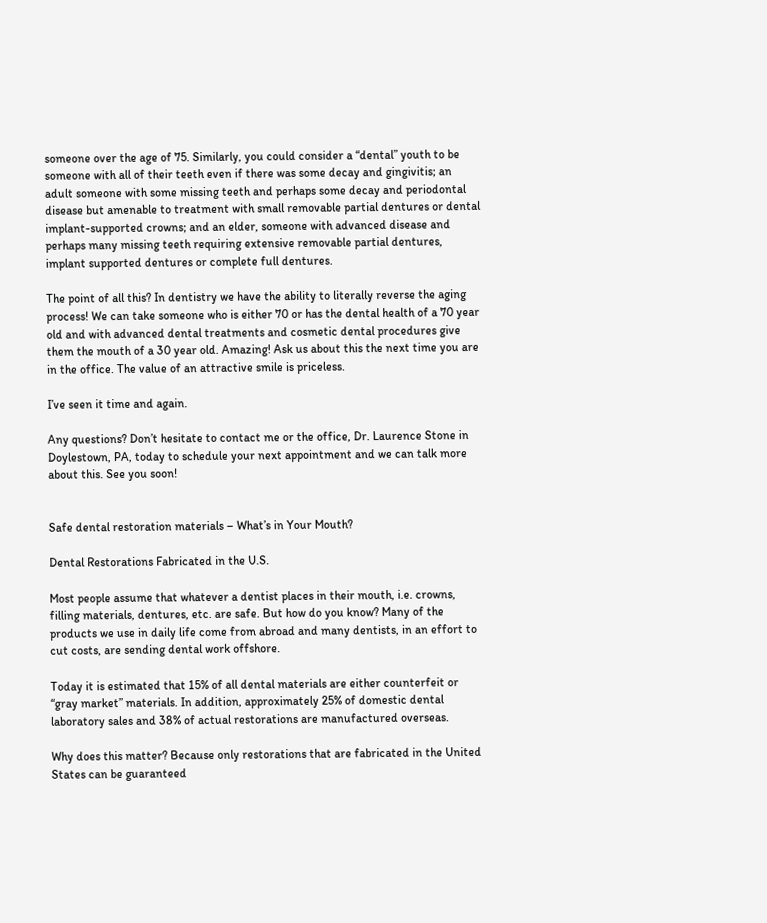someone over the age of 75. Similarly, you could consider a “dental” youth to be someone with all of their teeth even if there was some decay and gingivitis; an adult someone with some missing teeth and perhaps some decay and periodontal disease but amenable to treatment with small removable partial dentures or dental implant-supported crowns; and an elder, someone with advanced disease and perhaps many missing teeth requiring extensive removable partial dentures, implant supported dentures or complete full dentures.

The point of all this? In dentistry we have the ability to literally reverse the aging process! We can take someone who is either 70 or has the dental health of a 70 year old and with advanced dental treatments and cosmetic dental procedures give them the mouth of a 30 year old. Amazing! Ask us about this the next time you are in the office. The value of an attractive smile is priceless.

I’ve seen it time and again.

Any questions? Don’t hesitate to contact me or the office, Dr. Laurence Stone in Doylestown, PA, today to schedule your next appointment and we can talk more about this. See you soon!


Safe dental restoration materials – What’s in Your Mouth?

Dental Restorations Fabricated in the U.S.

Most people assume that whatever a dentist places in their mouth, i.e. crowns, filling materials, dentures, etc. are safe. But how do you know? Many of the products we use in daily life come from abroad and many dentists, in an effort to cut costs, are sending dental work offshore.

Today it is estimated that 15% of all dental materials are either counterfeit or “gray market” materials. In addition, approximately 25% of domestic dental laboratory sales and 38% of actual restorations are manufactured overseas.

Why does this matter? Because only restorations that are fabricated in the United States can be guaranteed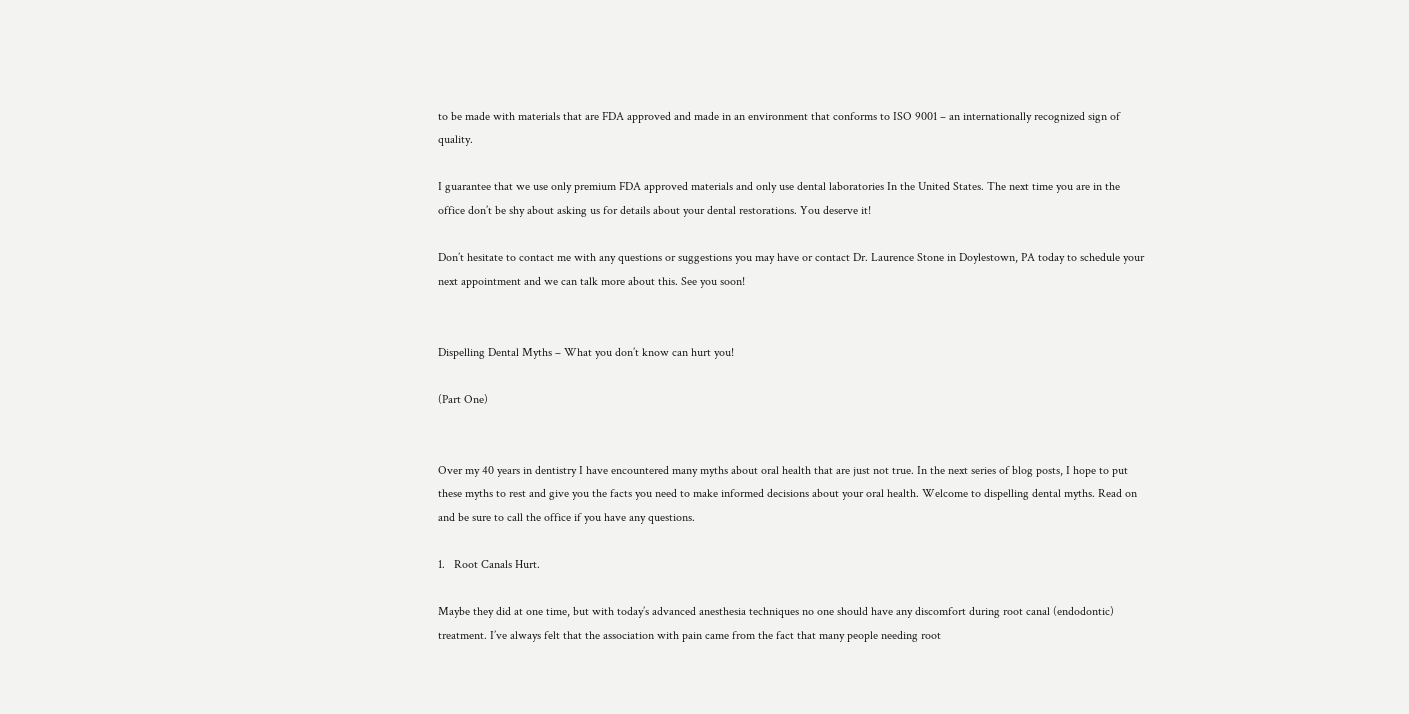to be made with materials that are FDA approved and made in an environment that conforms to ISO 9001 – an internationally recognized sign of quality.

I guarantee that we use only premium FDA approved materials and only use dental laboratories In the United States. The next time you are in the office don’t be shy about asking us for details about your dental restorations. You deserve it!

Don’t hesitate to contact me with any questions or suggestions you may have or contact Dr. Laurence Stone in Doylestown, PA today to schedule your next appointment and we can talk more about this. See you soon!


Dispelling Dental Myths – What you don’t know can hurt you!

(Part One)


Over my 40 years in dentistry I have encountered many myths about oral health that are just not true. In the next series of blog posts, I hope to put these myths to rest and give you the facts you need to make informed decisions about your oral health. Welcome to dispelling dental myths. Read on and be sure to call the office if you have any questions.

1.   Root Canals Hurt.

Maybe they did at one time, but with today’s advanced anesthesia techniques no one should have any discomfort during root canal (endodontic) treatment. I’ve always felt that the association with pain came from the fact that many people needing root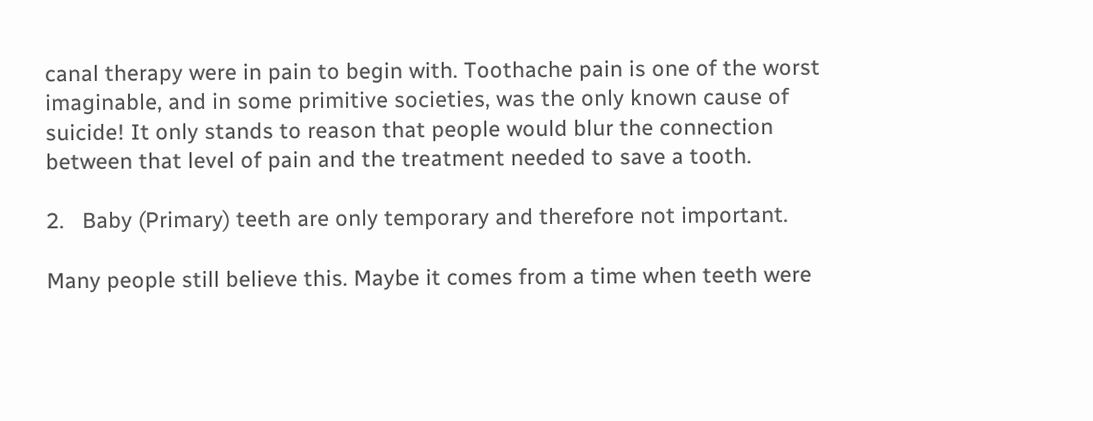canal therapy were in pain to begin with. Toothache pain is one of the worst imaginable, and in some primitive societies, was the only known cause of suicide! It only stands to reason that people would blur the connection between that level of pain and the treatment needed to save a tooth.

2.   Baby (Primary) teeth are only temporary and therefore not important.

Many people still believe this. Maybe it comes from a time when teeth were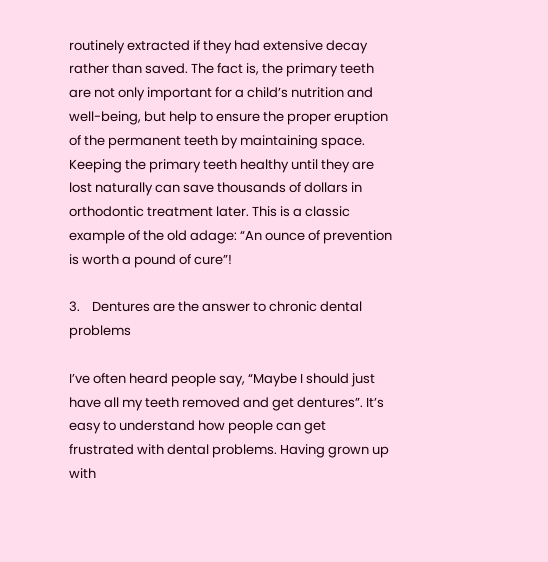routinely extracted if they had extensive decay rather than saved. The fact is, the primary teeth are not only important for a child’s nutrition and well-being, but help to ensure the proper eruption of the permanent teeth by maintaining space. Keeping the primary teeth healthy until they are lost naturally can save thousands of dollars in orthodontic treatment later. This is a classic example of the old adage: “An ounce of prevention is worth a pound of cure”!

3.    Dentures are the answer to chronic dental problems

I’ve often heard people say, “Maybe I should just have all my teeth removed and get dentures”. It’s easy to understand how people can get frustrated with dental problems. Having grown up with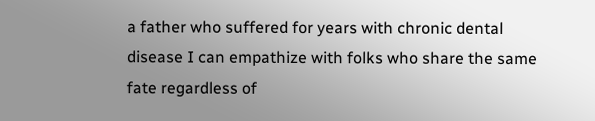a father who suffered for years with chronic dental disease I can empathize with folks who share the same fate regardless of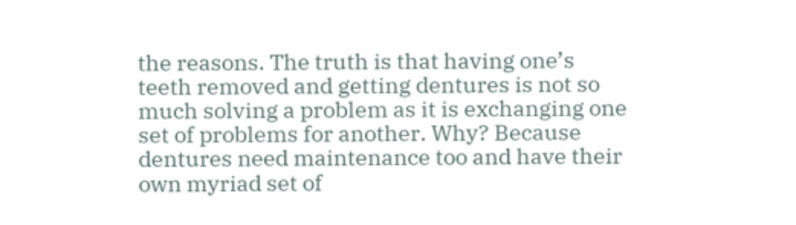the reasons. The truth is that having one’s teeth removed and getting dentures is not so much solving a problem as it is exchanging one set of problems for another. Why? Because dentures need maintenance too and have their own myriad set of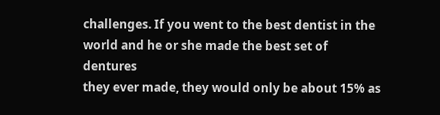challenges. If you went to the best dentist in the world and he or she made the best set of dentures
they ever made, they would only be about 15% as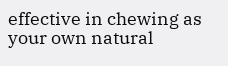effective in chewing as your own natural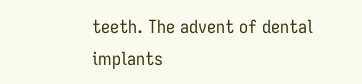teeth. The advent of dental implants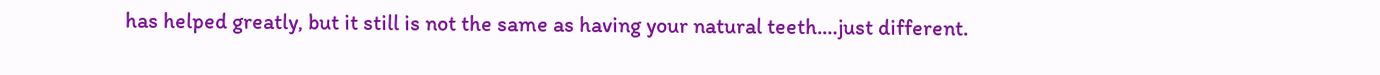has helped greatly, but it still is not the same as having your natural teeth.…just different.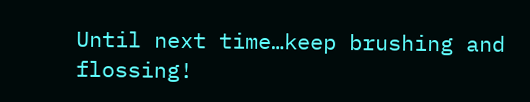Until next time…keep brushing and flossing!